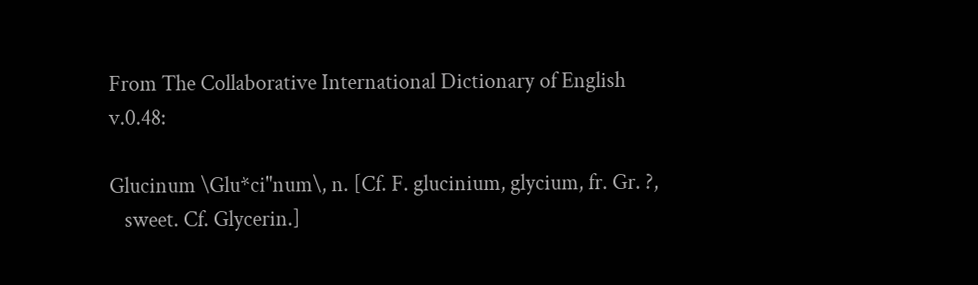From The Collaborative International Dictionary of English v.0.48:

Glucinum \Glu*ci"num\, n. [Cf. F. glucinium, glycium, fr. Gr. ?,
   sweet. Cf. Glycerin.]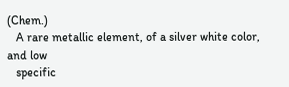(Chem.)
   A rare metallic element, of a silver white color, and low
   specific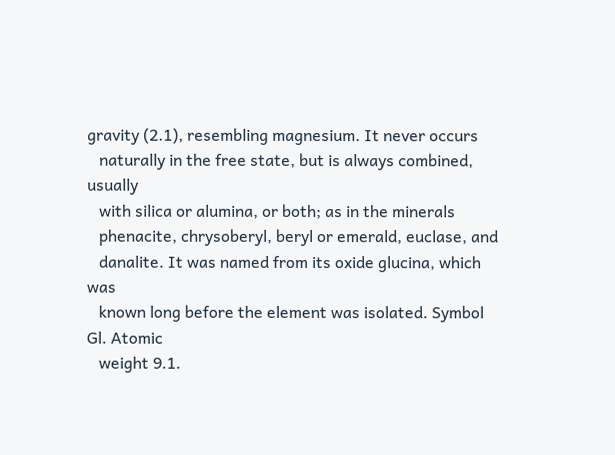gravity (2.1), resembling magnesium. It never occurs
   naturally in the free state, but is always combined, usually
   with silica or alumina, or both; as in the minerals
   phenacite, chrysoberyl, beryl or emerald, euclase, and
   danalite. It was named from its oxide glucina, which was
   known long before the element was isolated. Symbol Gl. Atomic
   weight 9.1.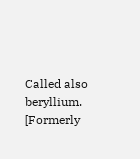Called also beryllium. [Formerly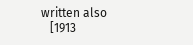written also
   [1913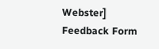Webster]
Feedback Form